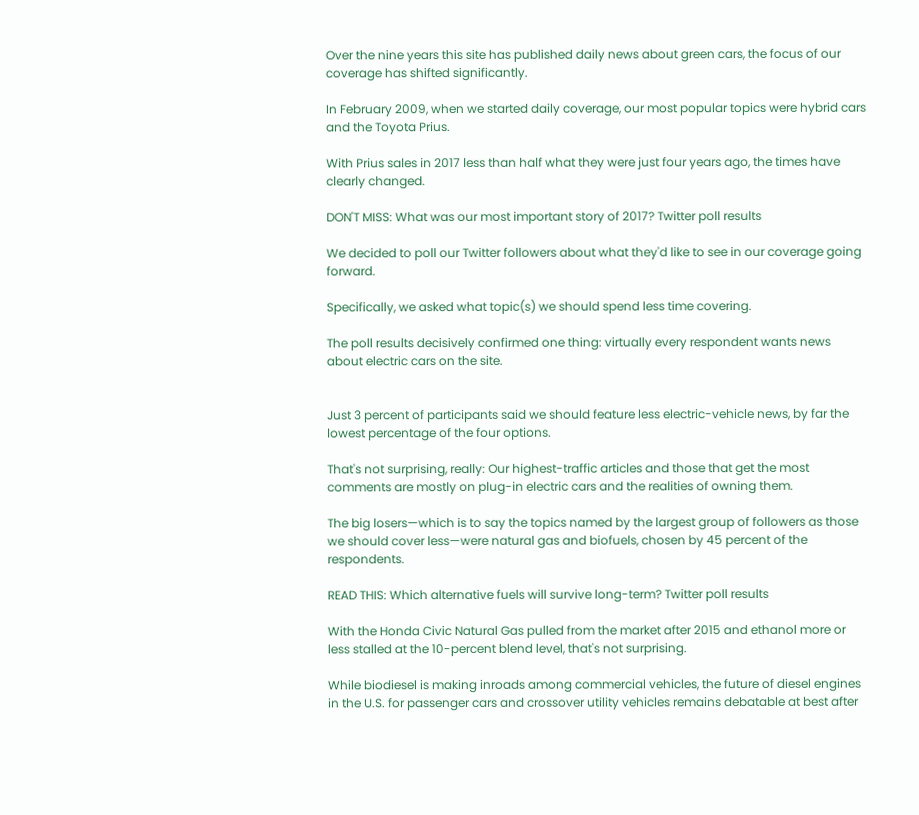Over the nine years this site has published daily news about green cars, the focus of our coverage has shifted significantly.

In February 2009, when we started daily coverage, our most popular topics were hybrid cars and the Toyota Prius.

With Prius sales in 2017 less than half what they were just four years ago, the times have clearly changed.

DON'T MISS: What was our most important story of 2017? Twitter poll results

We decided to poll our Twitter followers about what they'd like to see in our coverage going forward.

Specifically, we asked what topic(s) we should spend less time covering.

The poll results decisively confirmed one thing: virtually every respondent wants news about electric cars on the site.


Just 3 percent of participants said we should feature less electric-vehicle news, by far the lowest percentage of the four options.

That's not surprising, really: Our highest-traffic articles and those that get the most comments are mostly on plug-in electric cars and the realities of owning them.

The big losers—which is to say the topics named by the largest group of followers as those we should cover less—were natural gas and biofuels, chosen by 45 percent of the respondents.

READ THIS: Which alternative fuels will survive long-term? Twitter poll results

With the Honda Civic Natural Gas pulled from the market after 2015 and ethanol more or less stalled at the 10-percent blend level, that's not surprising.

While biodiesel is making inroads among commercial vehicles, the future of diesel engines in the U.S. for passenger cars and crossover utility vehicles remains debatable at best after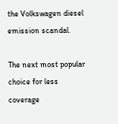the Volkswagen diesel emission scandal.

The next most popular choice for less coverage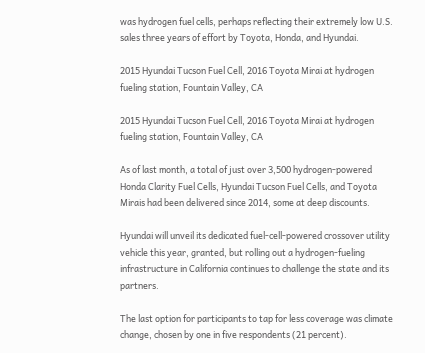was hydrogen fuel cells, perhaps reflecting their extremely low U.S. sales three years of effort by Toyota, Honda, and Hyundai.

2015 Hyundai Tucson Fuel Cell, 2016 Toyota Mirai at hydrogen fueling station, Fountain Valley, CA

2015 Hyundai Tucson Fuel Cell, 2016 Toyota Mirai at hydrogen fueling station, Fountain Valley, CA

As of last month, a total of just over 3,500 hydrogen-powered Honda Clarity Fuel Cells, Hyundai Tucson Fuel Cells, and Toyota Mirais had been delivered since 2014, some at deep discounts.

Hyundai will unveil its dedicated fuel-cell-powered crossover utility vehicle this year, granted, but rolling out a hydrogen-fueling infrastructure in California continues to challenge the state and its partners.

The last option for participants to tap for less coverage was climate change, chosen by one in five respondents (21 percent).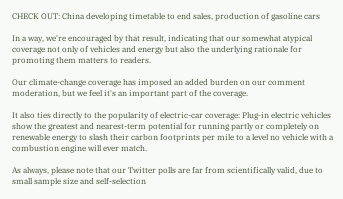CHECK OUT: China developing timetable to end sales, production of gasoline cars

In a way, we're encouraged by that result, indicating that our somewhat atypical coverage not only of vehicles and energy but also the underlying rationale for promoting them matters to readers.

Our climate-change coverage has imposed an added burden on our comment moderation, but we feel it's an important part of the coverage.

It also ties directly to the popularity of electric-car coverage: Plug-in electric vehicles show the greatest and nearest-term potential for running partly or completely on renewable energy to slash their carbon footprints per mile to a level no vehicle with a combustion engine will ever match.

As always, please note that our Twitter polls are far from scientifically valid, due to small sample size and self-selection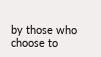by those who choose to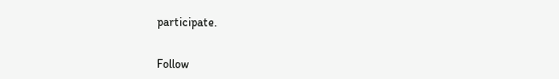participate.


Follow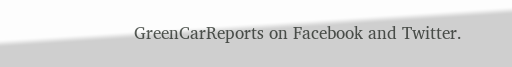GreenCarReports on Facebook and Twitter.